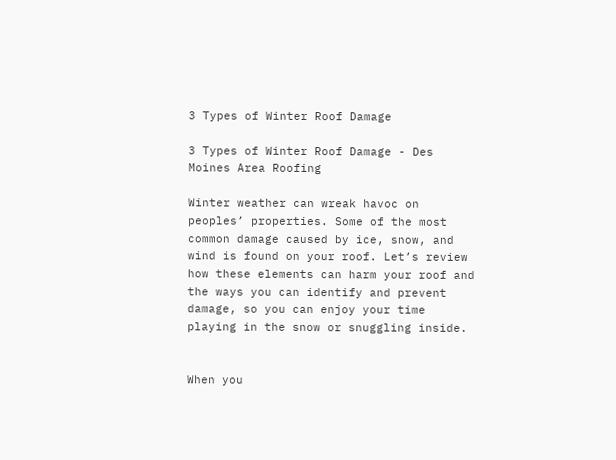3 Types of Winter Roof Damage

3 Types of Winter Roof Damage - Des Moines Area Roofing

Winter weather can wreak havoc on peoples’ properties. Some of the most common damage caused by ice, snow, and wind is found on your roof. Let’s review how these elements can harm your roof and the ways you can identify and prevent damage, so you can enjoy your time playing in the snow or snuggling inside.


When you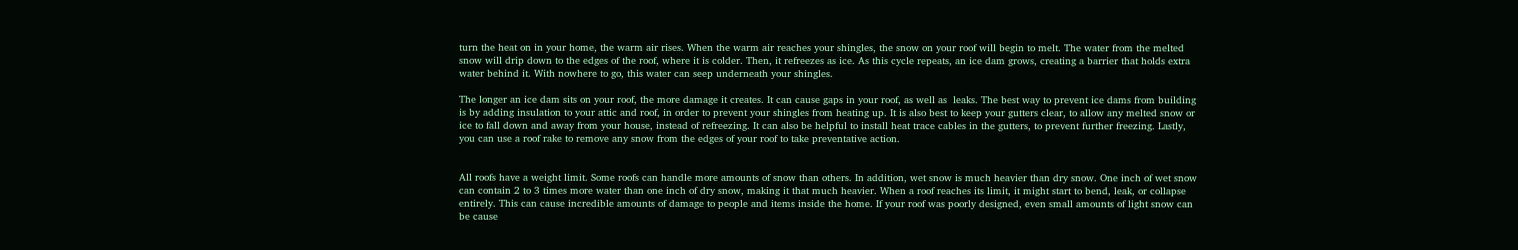turn the heat on in your home, the warm air rises. When the warm air reaches your shingles, the snow on your roof will begin to melt. The water from the melted snow will drip down to the edges of the roof, where it is colder. Then, it refreezes as ice. As this cycle repeats, an ice dam grows, creating a barrier that holds extra water behind it. With nowhere to go, this water can seep underneath your shingles.

The longer an ice dam sits on your roof, the more damage it creates. It can cause gaps in your roof, as well as  leaks. The best way to prevent ice dams from building is by adding insulation to your attic and roof, in order to prevent your shingles from heating up. It is also best to keep your gutters clear, to allow any melted snow or ice to fall down and away from your house, instead of refreezing. It can also be helpful to install heat trace cables in the gutters, to prevent further freezing. Lastly, you can use a roof rake to remove any snow from the edges of your roof to take preventative action.


All roofs have a weight limit. Some roofs can handle more amounts of snow than others. In addition, wet snow is much heavier than dry snow. One inch of wet snow can contain 2 to 3 times more water than one inch of dry snow, making it that much heavier. When a roof reaches its limit, it might start to bend, leak, or collapse entirely. This can cause incredible amounts of damage to people and items inside the home. If your roof was poorly designed, even small amounts of light snow can be cause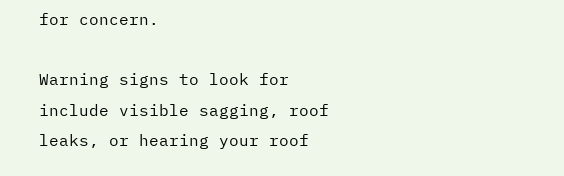for concern.

Warning signs to look for include visible sagging, roof leaks, or hearing your roof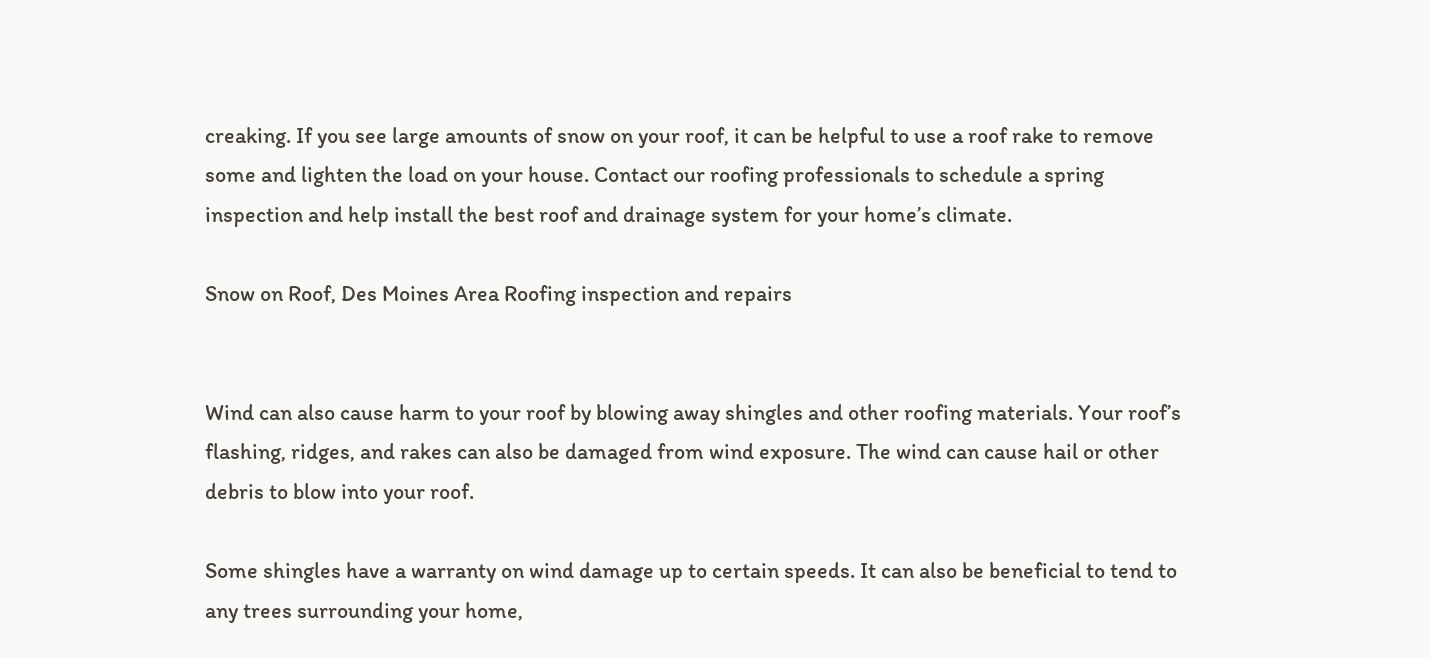creaking. If you see large amounts of snow on your roof, it can be helpful to use a roof rake to remove some and lighten the load on your house. Contact our roofing professionals to schedule a spring inspection and help install the best roof and drainage system for your home’s climate.

Snow on Roof, Des Moines Area Roofing inspection and repairs


Wind can also cause harm to your roof by blowing away shingles and other roofing materials. Your roof’s flashing, ridges, and rakes can also be damaged from wind exposure. The wind can cause hail or other debris to blow into your roof.

Some shingles have a warranty on wind damage up to certain speeds. It can also be beneficial to tend to any trees surrounding your home,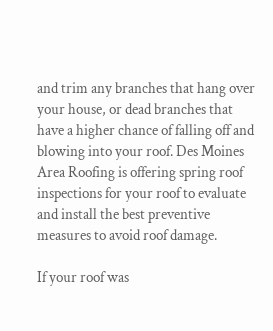and trim any branches that hang over your house, or dead branches that have a higher chance of falling off and blowing into your roof. Des Moines Area Roofing is offering spring roof inspections for your roof to evaluate and install the best preventive measures to avoid roof damage.

If your roof was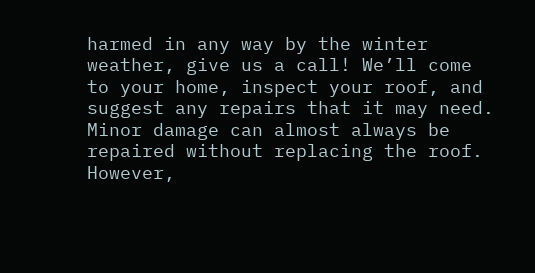harmed in any way by the winter weather, give us a call! We’ll come to your home, inspect your roof, and suggest any repairs that it may need. Minor damage can almost always be repaired without replacing the roof. However,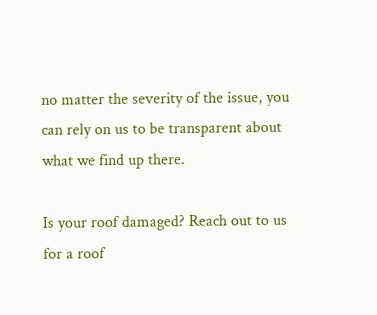no matter the severity of the issue, you can rely on us to be transparent about what we find up there.

Is your roof damaged? Reach out to us for a roof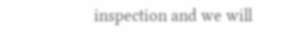inspection and we will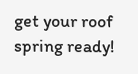get your roof spring ready!